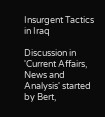Insurgent Tactics in Iraq

Discussion in 'Current Affairs, News and Analysis' started by Bert,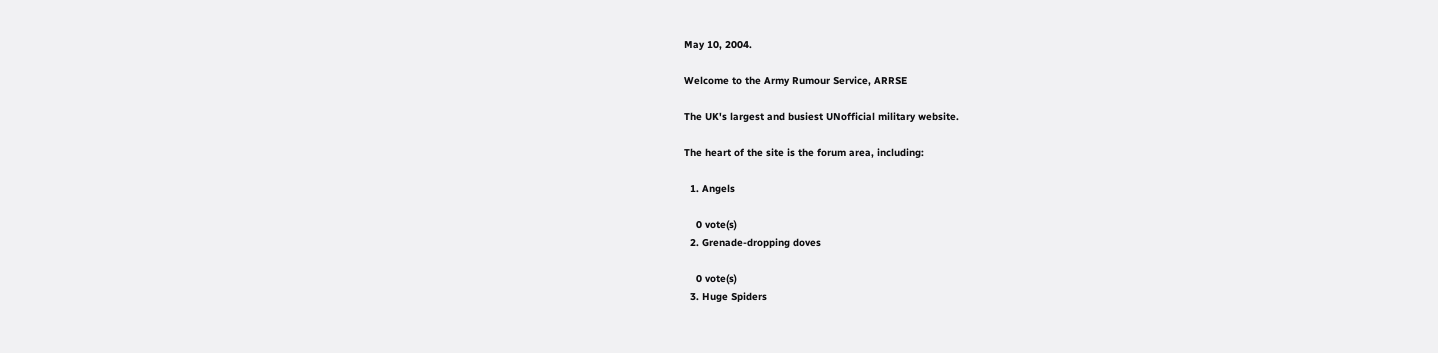May 10, 2004.

Welcome to the Army Rumour Service, ARRSE

The UK's largest and busiest UNofficial military website.

The heart of the site is the forum area, including:

  1. Angels

    0 vote(s)
  2. Grenade-dropping doves

    0 vote(s)
  3. Huge Spiders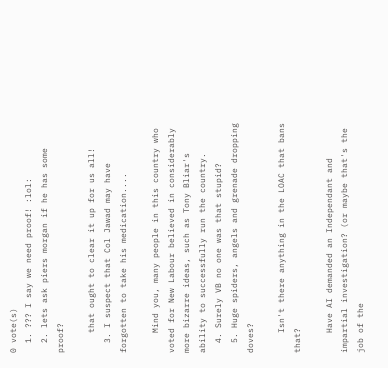0 vote(s)
  1. ??? I say we need proof! :lol:
  2. lets ask piers morgan if he has some proof?

    that ought to clear it up for us all!
  3. I suspect that Col Jawad may have forgotten to take his medication....

    Mind you, many people in this country who voted for New Labour believed in considerably more bizarre ideas, such as Tony Bliar's ability to successfully run the country.
  4. Surely VB no one was that stupid?
  5. Huge spiders, angels and grenade dropping doves?

    Isn't there anything in the LOAC that bans that?

    Have AI demanded an Independant and impartial investigation? (or maybe that's the job of the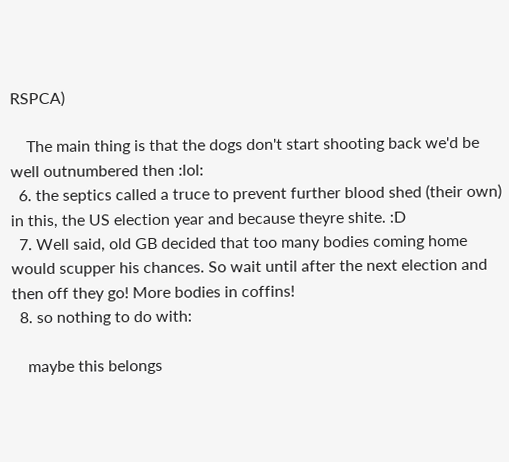RSPCA)

    The main thing is that the dogs don't start shooting back we'd be well outnumbered then :lol:
  6. the septics called a truce to prevent further blood shed (their own) in this, the US election year and because theyre shite. :D
  7. Well said, old GB decided that too many bodies coming home would scupper his chances. So wait until after the next election and then off they go! More bodies in coffins!
  8. so nothing to do with:

    maybe this belongs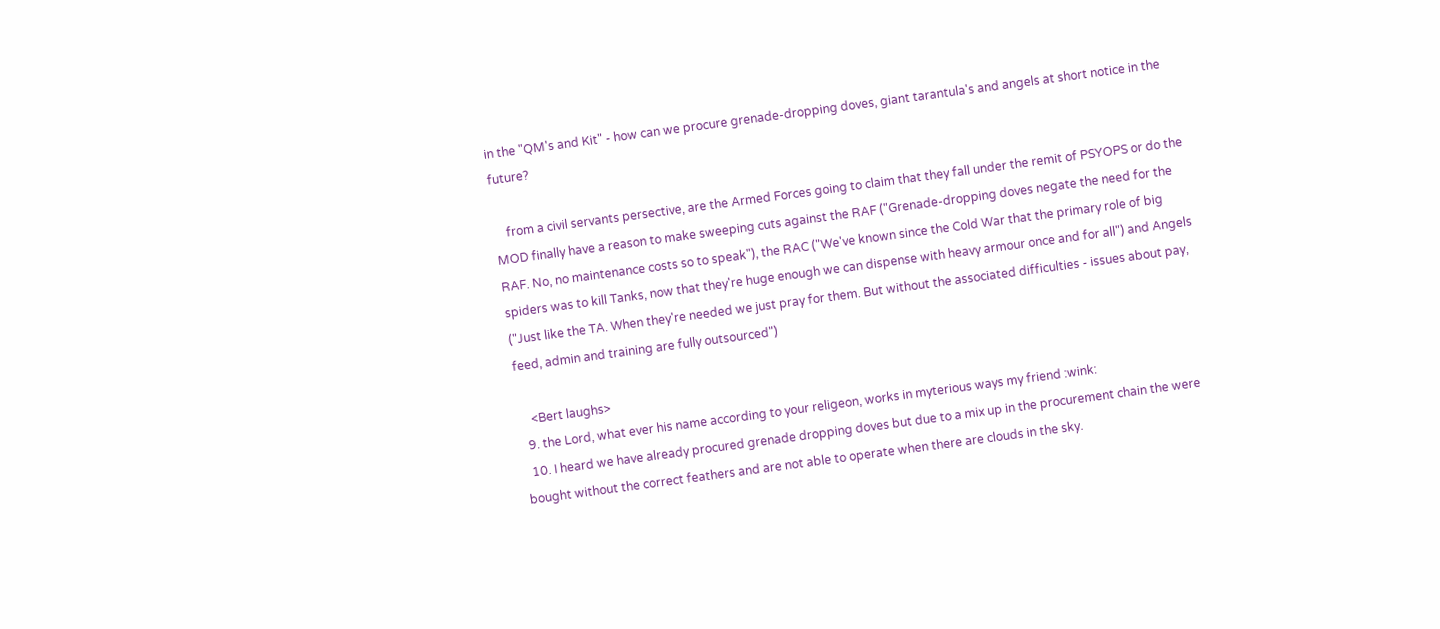in the "QM's and Kit" - how can we procure grenade-dropping doves, giant tarantula's and angels at short notice in the future?

    from a civil servants persective, are the Armed Forces going to claim that they fall under the remit of PSYOPS or do the MOD finally have a reason to make sweeping cuts against the RAF ("Grenade-dropping doves negate the need for the RAF. No, no maintenance costs so to speak"), the RAC ("We've known since the Cold War that the primary role of big spiders was to kill Tanks, now that they're huge enough we can dispense with heavy armour once and for all") and Angels ("Just like the TA. When they're needed we just pray for them. But without the associated difficulties - issues about pay, feed, admin and training are fully outsourced")

    <Bert laughs>
  9. the Lord, what ever his name according to your religeon, works in myterious ways my friend :wink:
  10. I heard we have already procured grenade dropping doves but due to a mix up in the procurement chain the were bought without the correct feathers and are not able to operate when there are clouds in the sky.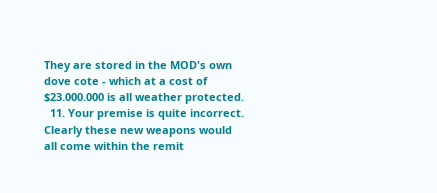They are stored in the MOD's own dove cote - which at a cost of $23.000.000 is all weather protected.
  11. Your premise is quite incorrect. Clearly these new weapons would all come within the remit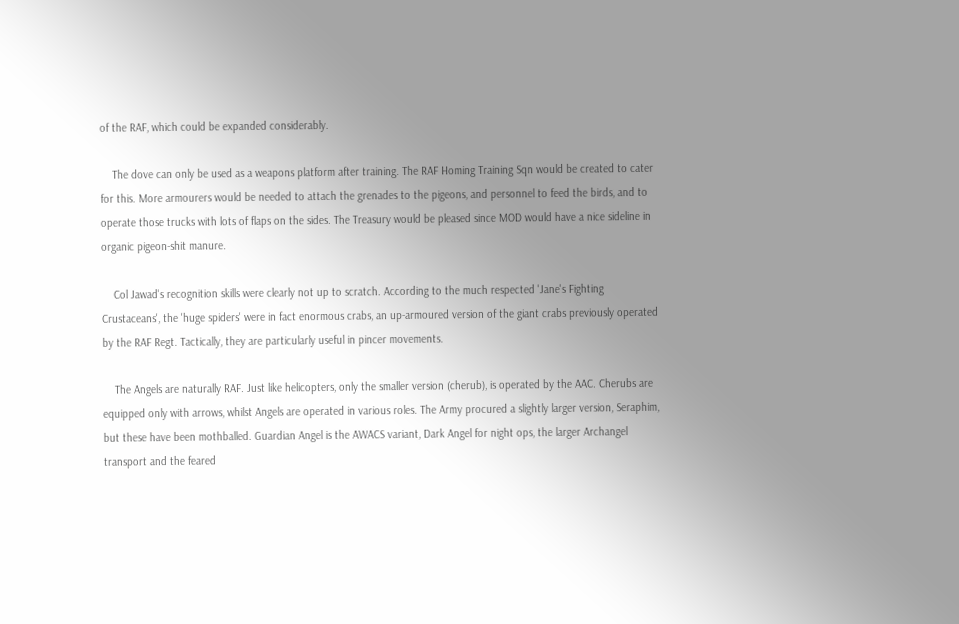of the RAF, which could be expanded considerably.

    The dove can only be used as a weapons platform after training. The RAF Homing Training Sqn would be created to cater for this. More armourers would be needed to attach the grenades to the pigeons, and personnel to feed the birds, and to operate those trucks with lots of flaps on the sides. The Treasury would be pleased since MOD would have a nice sideline in organic pigeon-shit manure.

    Col Jawad's recognition skills were clearly not up to scratch. According to the much respected 'Jane's Fighting Crustaceans', the 'huge spiders' were in fact enormous crabs, an up-armoured version of the giant crabs previously operated by the RAF Regt. Tactically, they are particularly useful in pincer movements.

    The Angels are naturally RAF. Just like helicopters, only the smaller version (cherub), is operated by the AAC. Cherubs are equipped only with arrows, whilst Angels are operated in various roles. The Army procured a slightly larger version, Seraphim, but these have been mothballed. Guardian Angel is the AWACS variant, Dark Angel for night ops, the larger Archangel transport and the feared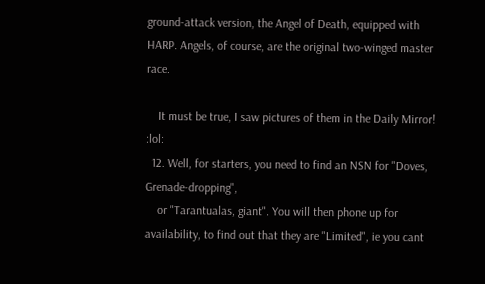ground-attack version, the Angel of Death, equipped with HARP. Angels, of course, are the original two-winged master race.

    It must be true, I saw pictures of them in the Daily Mirror! :lol:
  12. Well, for starters, you need to find an NSN for "Doves, Grenade-dropping",
    or "Tarantualas, giant". You will then phone up for availability, to find out that they are "Limited", ie you cant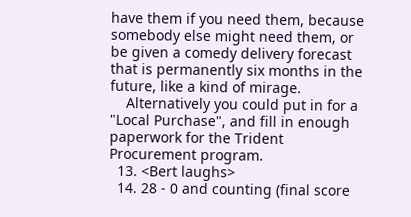have them if you need them, because somebody else might need them, or be given a comedy delivery forecast that is permanently six months in the future, like a kind of mirage.
    Alternatively you could put in for a "Local Purchase", and fill in enough paperwork for the Trident Procurement program.
  13. <Bert laughs>
  14. 28 - 0 and counting (final score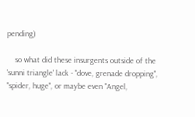pending)

    so what did these insurgents outside of the 'sunni triangle' lack - "dove, grenade dropping", "spider, huge", or maybe even "Angel,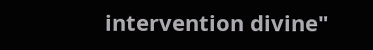intervention divine"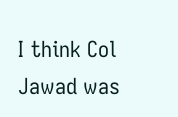I think Col Jawad was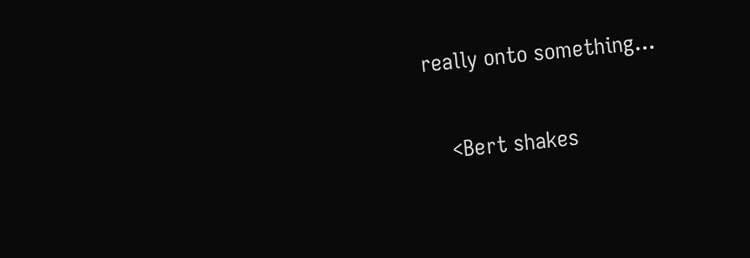really onto something...

    <Bert shakes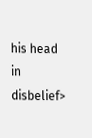his head in disbelief>